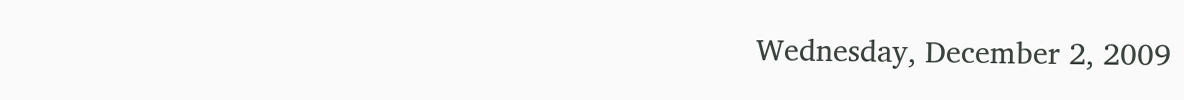Wednesday, December 2, 2009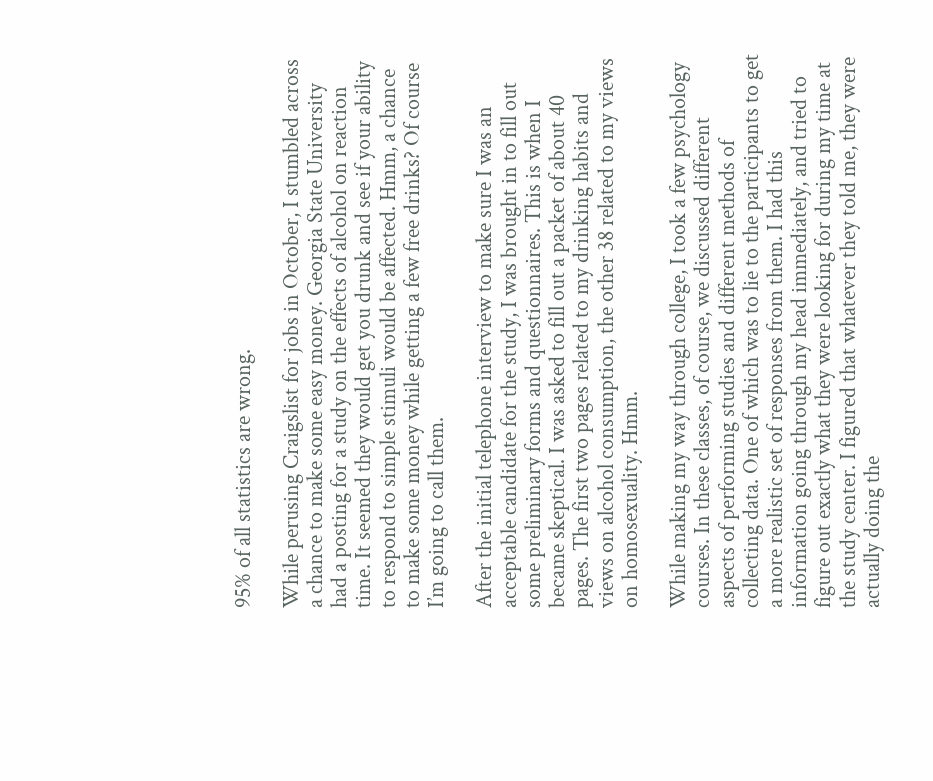95% of all statistics are wrong.

While perusing Craigslist for jobs in October, I stumbled across a chance to make some easy money. Georgia State University had a posting for a study on the effects of alcohol on reaction time. It seemed they would get you drunk and see if your ability to respond to simple stimuli would be affected. Hmm, a chance to make some money while getting a few free drinks? Of course I’m going to call them.

After the initial telephone interview to make sure I was an acceptable candidate for the study, I was brought in to fill out some preliminary forms and questionnaires. This is when I became skeptical. I was asked to fill out a packet of about 40 pages. The first two pages related to my drinking habits and views on alcohol consumption, the other 38 related to my views on homosexuality. Hmm.

While making my way through college, I took a few psychology courses. In these classes, of course, we discussed different aspects of performing studies and different methods of collecting data. One of which was to lie to the participants to get a more realistic set of responses from them. I had this information going through my head immediately, and tried to figure out exactly what they were looking for during my time at the study center. I figured that whatever they told me, they were actually doing the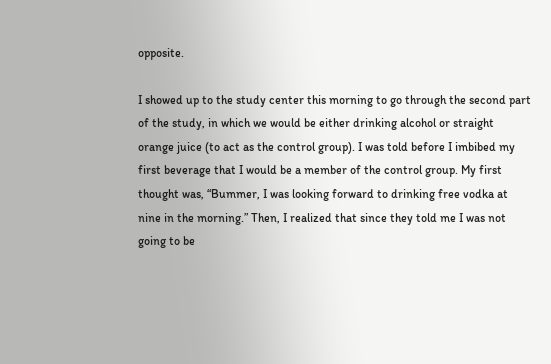opposite.

I showed up to the study center this morning to go through the second part of the study, in which we would be either drinking alcohol or straight orange juice (to act as the control group). I was told before I imbibed my first beverage that I would be a member of the control group. My first thought was, “Bummer, I was looking forward to drinking free vodka at nine in the morning.” Then, I realized that since they told me I was not going to be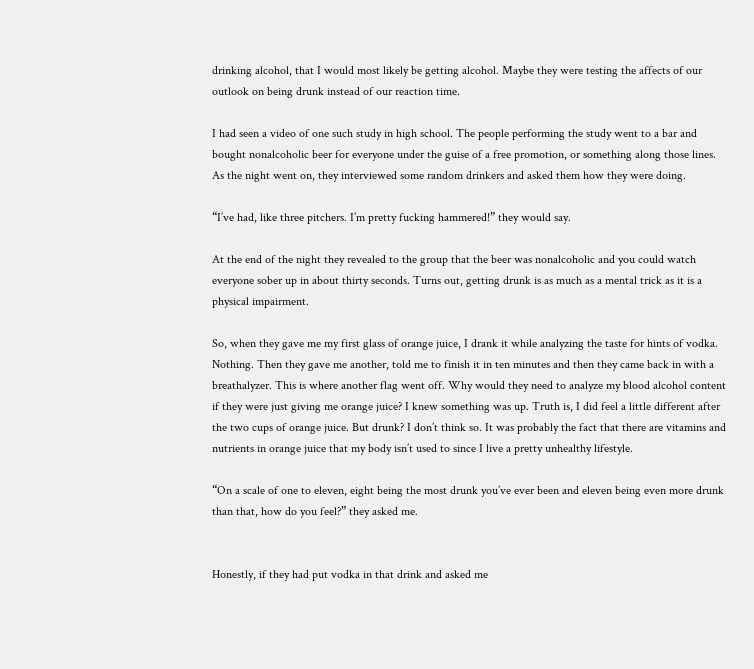drinking alcohol, that I would most likely be getting alcohol. Maybe they were testing the affects of our outlook on being drunk instead of our reaction time.

I had seen a video of one such study in high school. The people performing the study went to a bar and bought nonalcoholic beer for everyone under the guise of a free promotion, or something along those lines. As the night went on, they interviewed some random drinkers and asked them how they were doing.

“I’ve had, like three pitchers. I’m pretty fucking hammered!” they would say.

At the end of the night they revealed to the group that the beer was nonalcoholic and you could watch everyone sober up in about thirty seconds. Turns out, getting drunk is as much as a mental trick as it is a physical impairment.

So, when they gave me my first glass of orange juice, I drank it while analyzing the taste for hints of vodka. Nothing. Then they gave me another, told me to finish it in ten minutes and then they came back in with a breathalyzer. This is where another flag went off. Why would they need to analyze my blood alcohol content if they were just giving me orange juice? I knew something was up. Truth is, I did feel a little different after the two cups of orange juice. But drunk? I don’t think so. It was probably the fact that there are vitamins and nutrients in orange juice that my body isn’t used to since I live a pretty unhealthy lifestyle.

“On a scale of one to eleven, eight being the most drunk you’ve ever been and eleven being even more drunk than that, how do you feel?” they asked me.


Honestly, if they had put vodka in that drink and asked me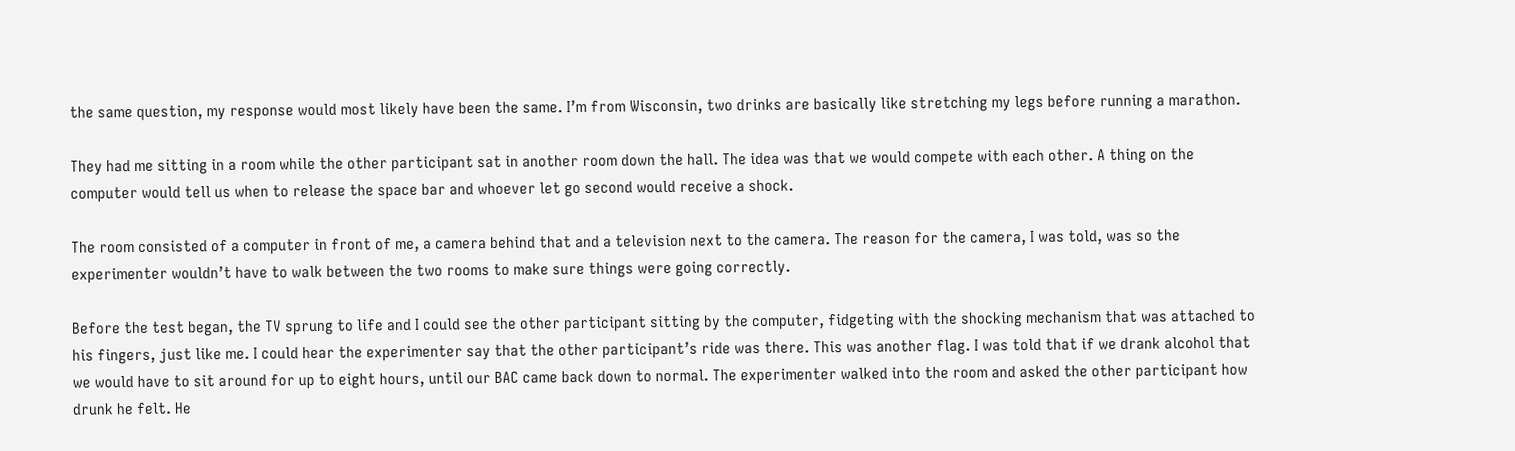the same question, my response would most likely have been the same. I’m from Wisconsin, two drinks are basically like stretching my legs before running a marathon.

They had me sitting in a room while the other participant sat in another room down the hall. The idea was that we would compete with each other. A thing on the computer would tell us when to release the space bar and whoever let go second would receive a shock.

The room consisted of a computer in front of me, a camera behind that and a television next to the camera. The reason for the camera, I was told, was so the experimenter wouldn’t have to walk between the two rooms to make sure things were going correctly.

Before the test began, the TV sprung to life and I could see the other participant sitting by the computer, fidgeting with the shocking mechanism that was attached to his fingers, just like me. I could hear the experimenter say that the other participant’s ride was there. This was another flag. I was told that if we drank alcohol that we would have to sit around for up to eight hours, until our BAC came back down to normal. The experimenter walked into the room and asked the other participant how drunk he felt. He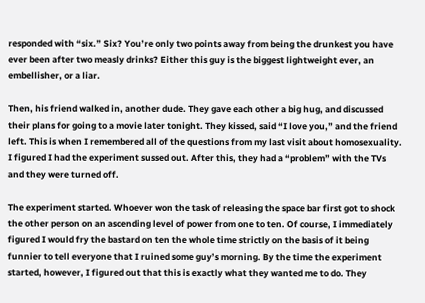responded with “six.” Six? You’re only two points away from being the drunkest you have ever been after two measly drinks? Either this guy is the biggest lightweight ever, an embellisher, or a liar.

Then, his friend walked in, another dude. They gave each other a big hug, and discussed their plans for going to a movie later tonight. They kissed, said “I love you,” and the friend left. This is when I remembered all of the questions from my last visit about homosexuality. I figured I had the experiment sussed out. After this, they had a “problem” with the TVs and they were turned off.

The experiment started. Whoever won the task of releasing the space bar first got to shock the other person on an ascending level of power from one to ten. Of course, I immediately figured I would fry the bastard on ten the whole time strictly on the basis of it being funnier to tell everyone that I ruined some guy’s morning. By the time the experiment started, however, I figured out that this is exactly what they wanted me to do. They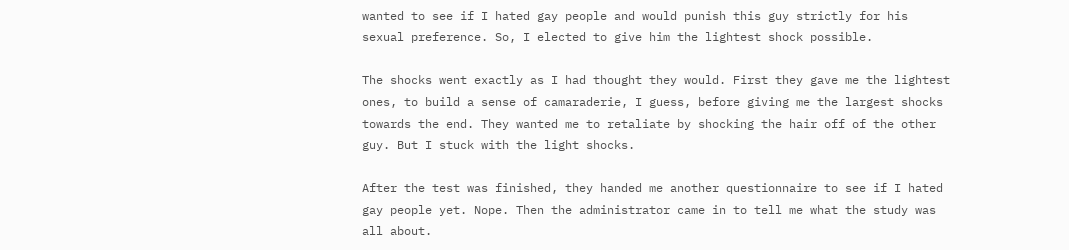wanted to see if I hated gay people and would punish this guy strictly for his sexual preference. So, I elected to give him the lightest shock possible.

The shocks went exactly as I had thought they would. First they gave me the lightest ones, to build a sense of camaraderie, I guess, before giving me the largest shocks towards the end. They wanted me to retaliate by shocking the hair off of the other guy. But I stuck with the light shocks.

After the test was finished, they handed me another questionnaire to see if I hated gay people yet. Nope. Then the administrator came in to tell me what the study was all about.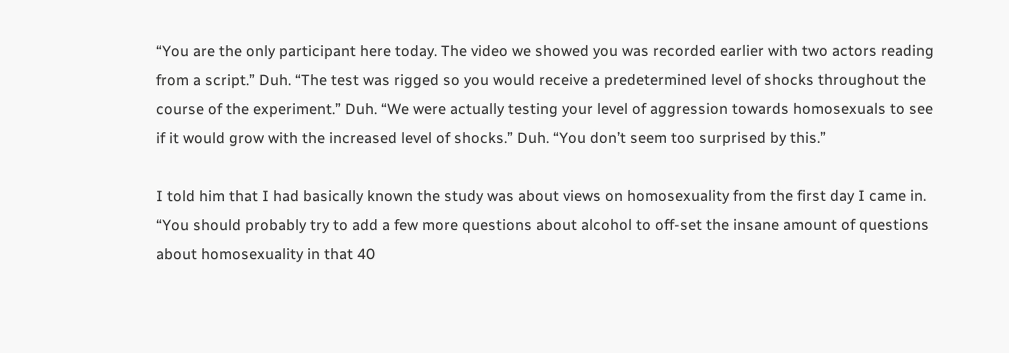“You are the only participant here today. The video we showed you was recorded earlier with two actors reading from a script.” Duh. “The test was rigged so you would receive a predetermined level of shocks throughout the course of the experiment.” Duh. “We were actually testing your level of aggression towards homosexuals to see if it would grow with the increased level of shocks.” Duh. “You don’t seem too surprised by this.”

I told him that I had basically known the study was about views on homosexuality from the first day I came in. “You should probably try to add a few more questions about alcohol to off-set the insane amount of questions about homosexuality in that 40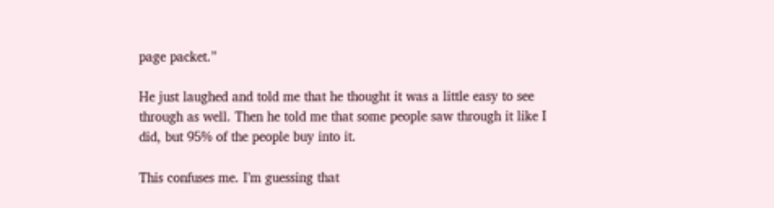page packet.”

He just laughed and told me that he thought it was a little easy to see through as well. Then he told me that some people saw through it like I did, but 95% of the people buy into it.

This confuses me. I’m guessing that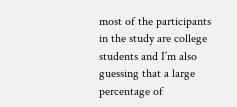most of the participants in the study are college students and I’m also guessing that a large percentage of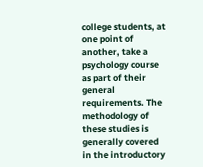college students, at one point of another, take a psychology course as part of their general requirements. The methodology of these studies is generally covered in the introductory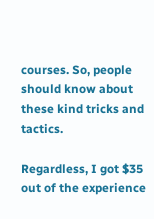courses. So, people should know about these kind tricks and tactics.

Regardless, I got $35 out of the experience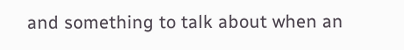and something to talk about when an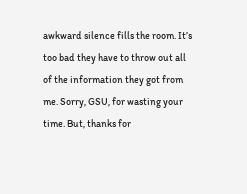awkward silence fills the room. It’s too bad they have to throw out all of the information they got from me. Sorry, GSU, for wasting your time. But, thanks for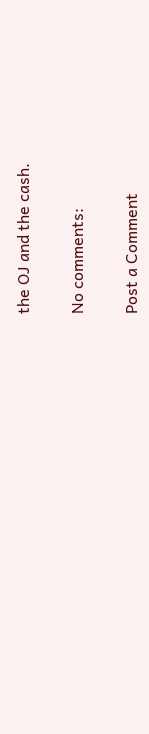the OJ and the cash.

No comments:

Post a Comment